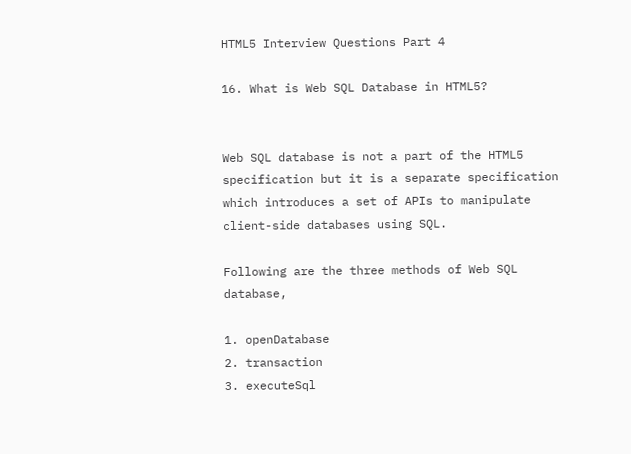HTML5 Interview Questions Part 4

16. What is Web SQL Database in HTML5?


Web SQL database is not a part of the HTML5 specification but it is a separate specification which introduces a set of APIs to manipulate client-side databases using SQL.

Following are the three methods of Web SQL database,

1. openDatabase
2. transaction
3. executeSql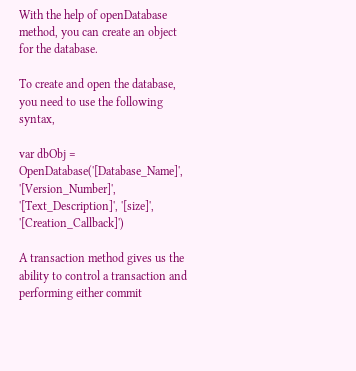With the help of openDatabase method, you can create an object for the database.

To create and open the database, you need to use the following syntax,

var dbObj = OpenDatabase('[Database_Name]', '[Version_Number]', '[Text_Description]', '[size]', '[Creation_Callback]')

A transaction method gives us the ability to control a transaction and performing either commit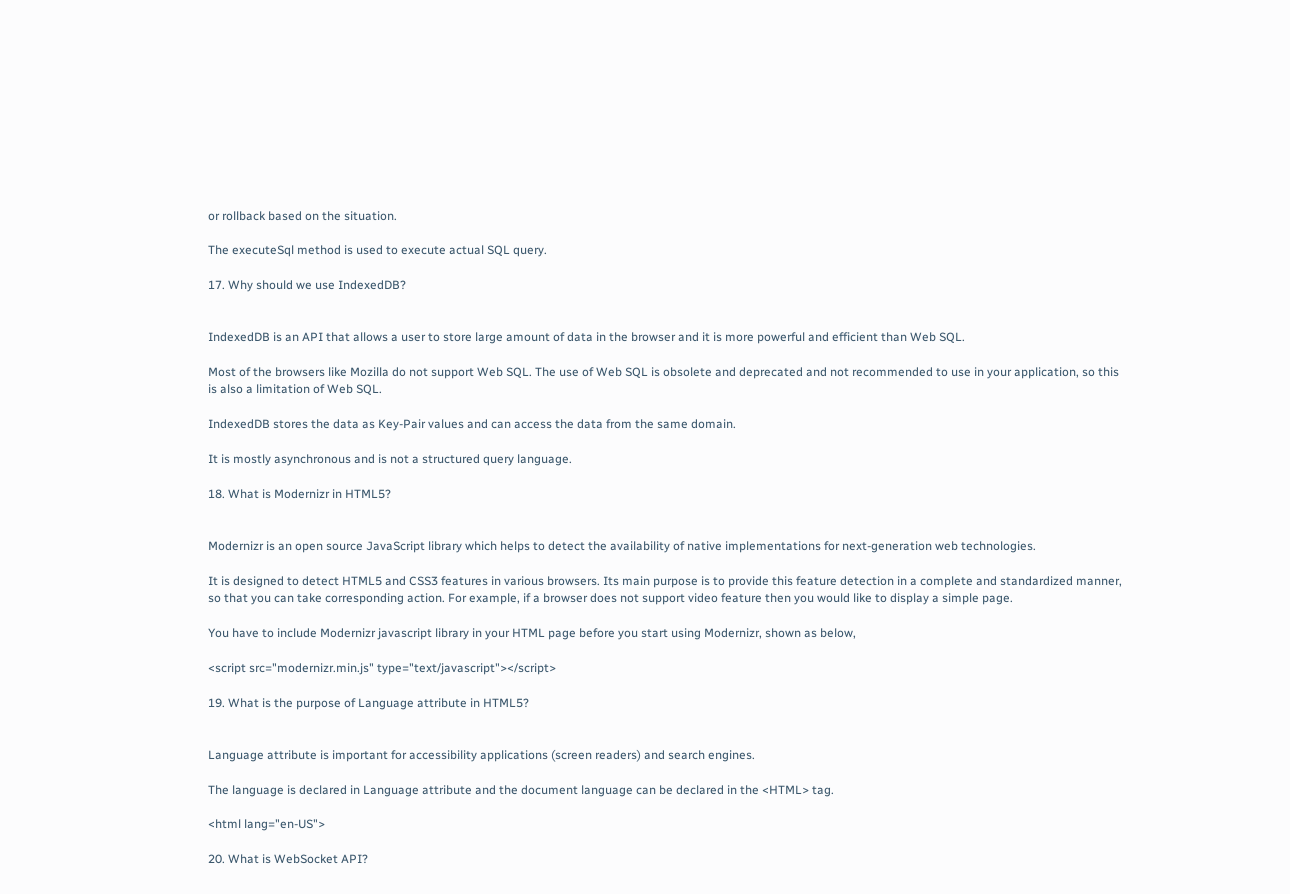or rollback based on the situation.

The executeSql method is used to execute actual SQL query.

17. Why should we use IndexedDB?


IndexedDB is an API that allows a user to store large amount of data in the browser and it is more powerful and efficient than Web SQL.

Most of the browsers like Mozilla do not support Web SQL. The use of Web SQL is obsolete and deprecated and not recommended to use in your application, so this is also a limitation of Web SQL.

IndexedDB stores the data as Key-Pair values and can access the data from the same domain.

It is mostly asynchronous and is not a structured query language.

18. What is Modernizr in HTML5?


Modernizr is an open source JavaScript library which helps to detect the availability of native implementations for next-generation web technologies.

It is designed to detect HTML5 and CSS3 features in various browsers. Its main purpose is to provide this feature detection in a complete and standardized manner, so that you can take corresponding action. For example, if a browser does not support video feature then you would like to display a simple page.

You have to include Modernizr javascript library in your HTML page before you start using Modernizr, shown as below,

<script src="modernizr.min.js" type="text/javascript"></script>

19. What is the purpose of Language attribute in HTML5?


Language attribute is important for accessibility applications (screen readers) and search engines.

The language is declared in Language attribute and the document language can be declared in the <HTML> tag.

<html lang="en-US">

20. What is WebSocket API?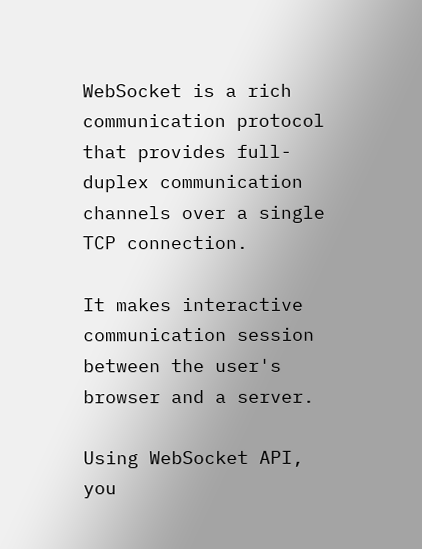WebSocket is a rich communication protocol that provides full-duplex communication channels over a single TCP connection.

It makes interactive communication session between the user's browser and a server.

Using WebSocket API, you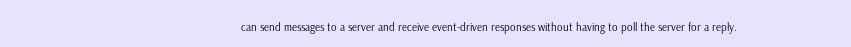can send messages to a server and receive event-driven responses without having to poll the server for a reply.